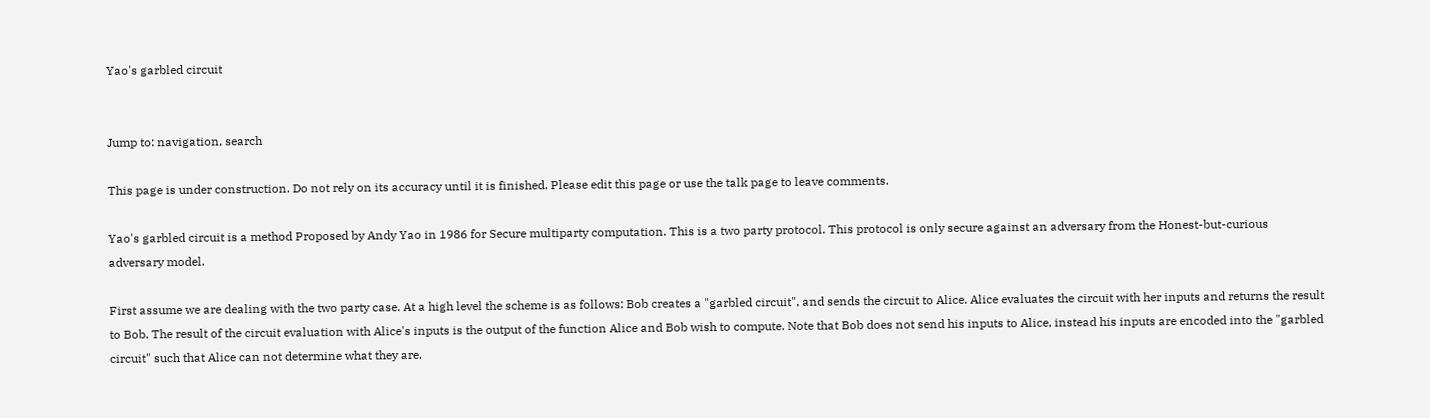Yao's garbled circuit


Jump to: navigation, search

This page is under construction. Do not rely on its accuracy until it is finished. Please edit this page or use the talk page to leave comments.

Yao's garbled circuit is a method Proposed by Andy Yao in 1986 for Secure multiparty computation. This is a two party protocol. This protocol is only secure against an adversary from the Honest-but-curious adversary model.

First assume we are dealing with the two party case. At a high level the scheme is as follows: Bob creates a "garbled circuit", and sends the circuit to Alice. Alice evaluates the circuit with her inputs and returns the result to Bob. The result of the circuit evaluation with Alice's inputs is the output of the function Alice and Bob wish to compute. Note that Bob does not send his inputs to Alice, instead his inputs are encoded into the "garbled circuit" such that Alice can not determine what they are.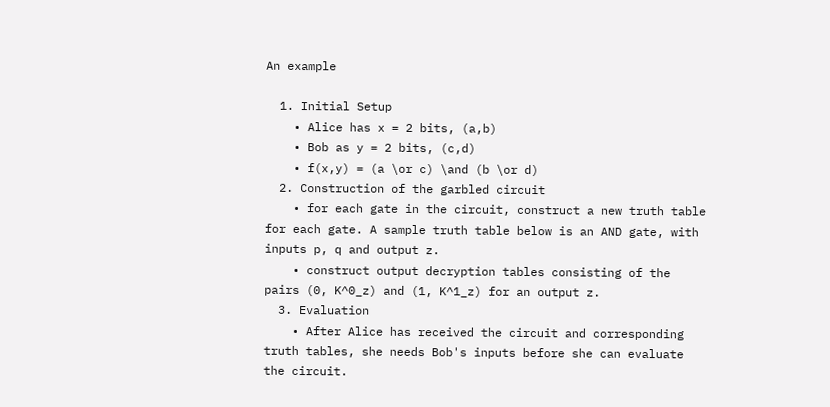An example

  1. Initial Setup
    • Alice has x = 2 bits, (a,b)
    • Bob as y = 2 bits, (c,d)
    • f(x,y) = (a \or c) \and (b \or d)
  2. Construction of the garbled circuit
    • for each gate in the circuit, construct a new truth table for each gate. A sample truth table below is an AND gate, with inputs p, q and output z.
    • construct output decryption tables consisting of the pairs (0, K^0_z) and (1, K^1_z) for an output z.
  3. Evaluation
    • After Alice has received the circuit and corresponding truth tables, she needs Bob's inputs before she can evaluate the circuit.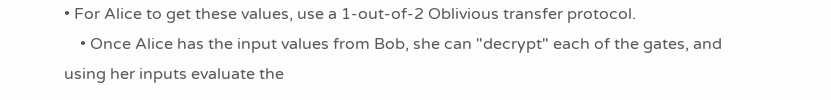• For Alice to get these values, use a 1-out-of-2 Oblivious transfer protocol.
    • Once Alice has the input values from Bob, she can "decrypt" each of the gates, and using her inputs evaluate the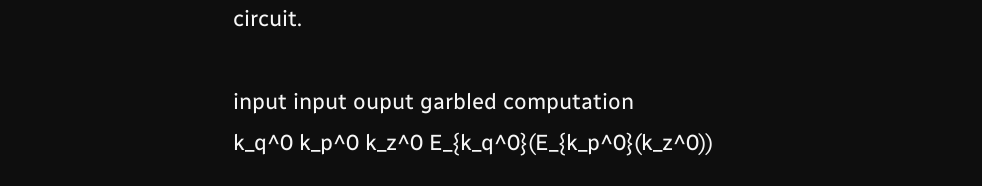circuit.

input input ouput garbled computation
k_q^0 k_p^0 k_z^0 E_{k_q^0}(E_{k_p^0}(k_z^0))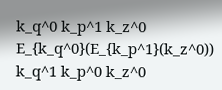k_q^0 k_p^1 k_z^0 E_{k_q^0}(E_{k_p^1}(k_z^0))
k_q^1 k_p^0 k_z^0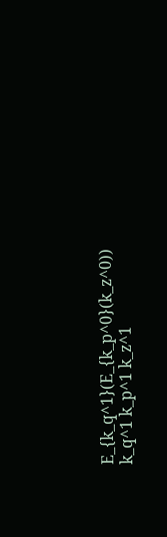E_{k_q^1}(E_{k_p^0}(k_z^0))
k_q^1 k_p^1 k_z^1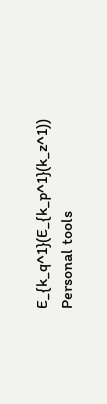E_{k_q^1}(E_{k_p^1}(k_z^1))
Personal tools